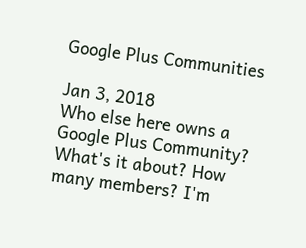Google Plus Communities

Jan 3, 2018
Who else here owns a Google Plus Community? What's it about? How many members? I'm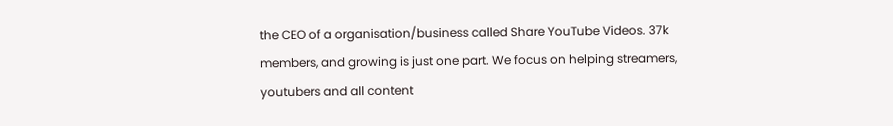the CEO of a organisation/business called Share YouTube Videos. 37k members, and growing is just one part. We focus on helping streamers, youtubers and all content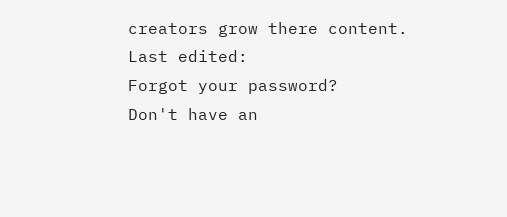creators grow there content.
Last edited:
Forgot your password?
Don't have an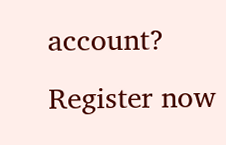account? Register now